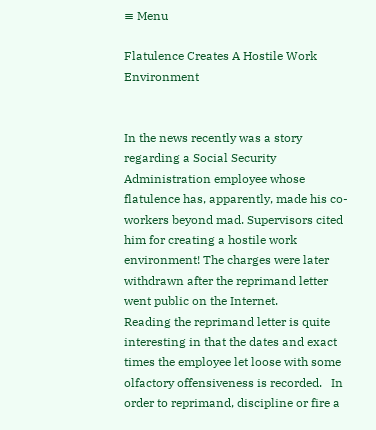≡ Menu

Flatulence Creates A Hostile Work Environment


In the news recently was a story regarding a Social Security Administration employee whose flatulence has, apparently, made his co-workers beyond mad. Supervisors cited him for creating a hostile work environment! The charges were later withdrawn after the reprimand letter went public on the Internet.
Reading the reprimand letter is quite interesting in that the dates and exact times the employee let loose with some olfactory offensiveness is recorded.   In order to reprimand, discipline or fire a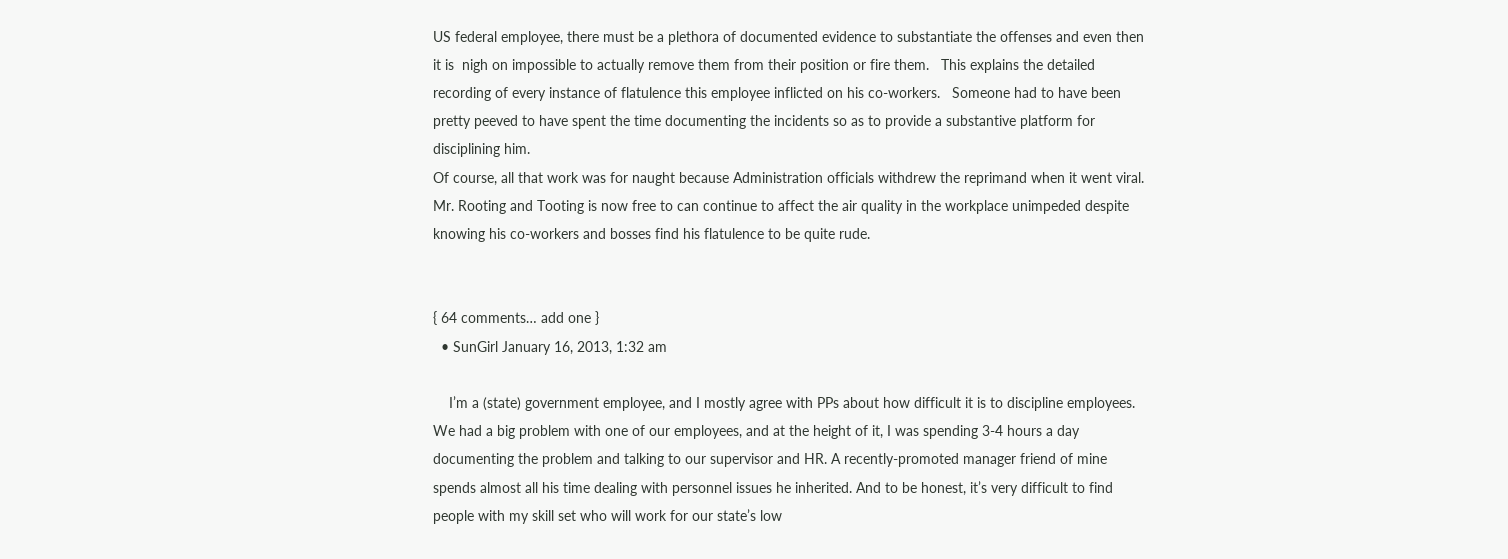US federal employee, there must be a plethora of documented evidence to substantiate the offenses and even then it is  nigh on impossible to actually remove them from their position or fire them.   This explains the detailed recording of every instance of flatulence this employee inflicted on his co-workers.   Someone had to have been pretty peeved to have spent the time documenting the incidents so as to provide a substantive platform for disciplining him.
Of course, all that work was for naught because Administration officials withdrew the reprimand when it went viral.   Mr. Rooting and Tooting is now free to can continue to affect the air quality in the workplace unimpeded despite knowing his co-workers and bosses find his flatulence to be quite rude.


{ 64 comments… add one }
  • SunGirl January 16, 2013, 1:32 am

    I’m a (state) government employee, and I mostly agree with PPs about how difficult it is to discipline employees. We had a big problem with one of our employees, and at the height of it, I was spending 3-4 hours a day documenting the problem and talking to our supervisor and HR. A recently-promoted manager friend of mine spends almost all his time dealing with personnel issues he inherited. And to be honest, it’s very difficult to find people with my skill set who will work for our state’s low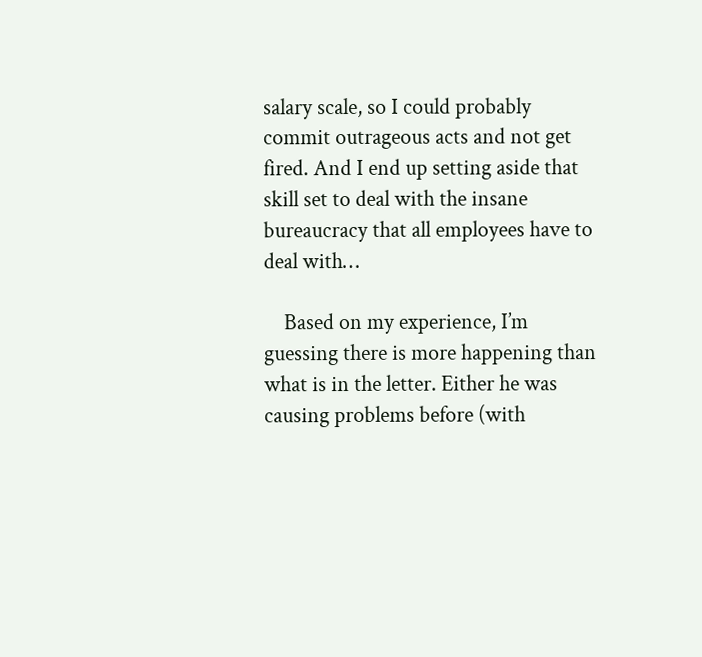salary scale, so I could probably commit outrageous acts and not get fired. And I end up setting aside that skill set to deal with the insane bureaucracy that all employees have to deal with…

    Based on my experience, I’m guessing there is more happening than what is in the letter. Either he was causing problems before (with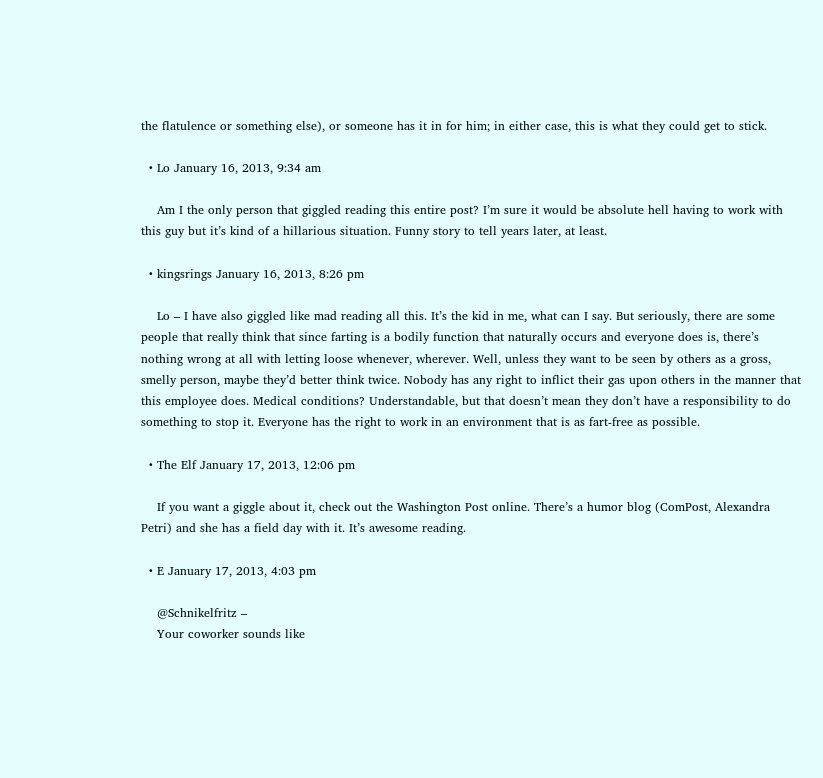the flatulence or something else), or someone has it in for him; in either case, this is what they could get to stick.

  • Lo January 16, 2013, 9:34 am

    Am I the only person that giggled reading this entire post? I’m sure it would be absolute hell having to work with this guy but it’s kind of a hillarious situation. Funny story to tell years later, at least.

  • kingsrings January 16, 2013, 8:26 pm

    Lo – I have also giggled like mad reading all this. It’s the kid in me, what can I say. But seriously, there are some people that really think that since farting is a bodily function that naturally occurs and everyone does is, there’s nothing wrong at all with letting loose whenever, wherever. Well, unless they want to be seen by others as a gross, smelly person, maybe they’d better think twice. Nobody has any right to inflict their gas upon others in the manner that this employee does. Medical conditions? Understandable, but that doesn’t mean they don’t have a responsibility to do something to stop it. Everyone has the right to work in an environment that is as fart-free as possible.

  • The Elf January 17, 2013, 12:06 pm

    If you want a giggle about it, check out the Washington Post online. There’s a humor blog (ComPost, Alexandra Petri) and she has a field day with it. It’s awesome reading.

  • E January 17, 2013, 4:03 pm

    @Schnikelfritz –
    Your coworker sounds like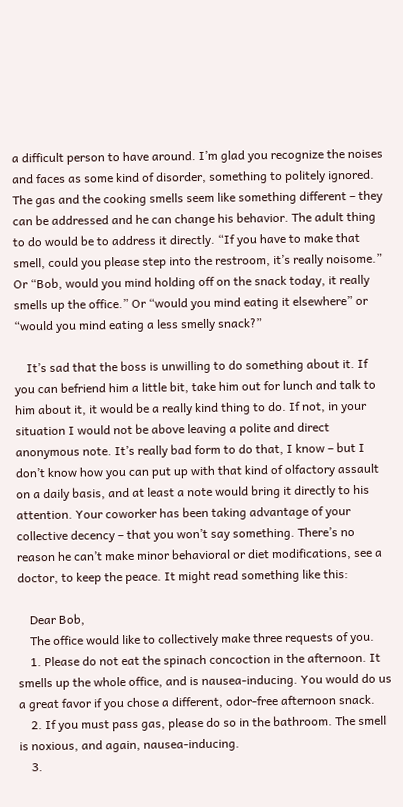a difficult person to have around. I’m glad you recognize the noises and faces as some kind of disorder, something to politely ignored. The gas and the cooking smells seem like something different – they can be addressed and he can change his behavior. The adult thing to do would be to address it directly. “If you have to make that smell, could you please step into the restroom, it’s really noisome.” Or “Bob, would you mind holding off on the snack today, it really smells up the office.” Or “would you mind eating it elsewhere” or “would you mind eating a less smelly snack?”

    It’s sad that the boss is unwilling to do something about it. If you can befriend him a little bit, take him out for lunch and talk to him about it, it would be a really kind thing to do. If not, in your situation I would not be above leaving a polite and direct anonymous note. It’s really bad form to do that, I know – but I don’t know how you can put up with that kind of olfactory assault on a daily basis, and at least a note would bring it directly to his attention. Your coworker has been taking advantage of your collective decency – that you won’t say something. There’s no reason he can’t make minor behavioral or diet modifications, see a doctor, to keep the peace. It might read something like this:

    Dear Bob,
    The office would like to collectively make three requests of you.
    1. Please do not eat the spinach concoction in the afternoon. It smells up the whole office, and is nausea-inducing. You would do us a great favor if you chose a different, odor-free afternoon snack.
    2. If you must pass gas, please do so in the bathroom. The smell is noxious, and again, nausea-inducing.
    3.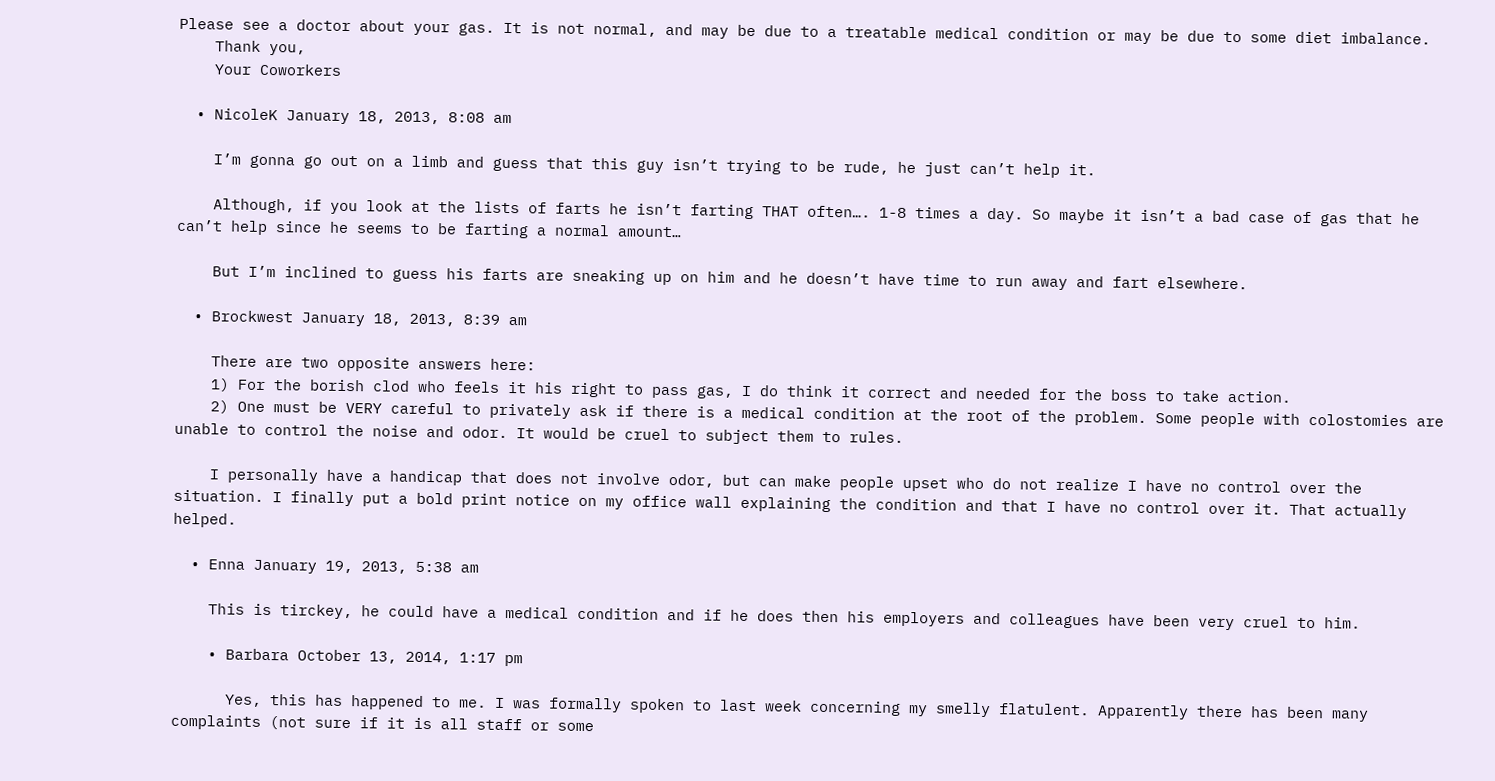Please see a doctor about your gas. It is not normal, and may be due to a treatable medical condition or may be due to some diet imbalance.
    Thank you,
    Your Coworkers

  • NicoleK January 18, 2013, 8:08 am

    I’m gonna go out on a limb and guess that this guy isn’t trying to be rude, he just can’t help it.

    Although, if you look at the lists of farts he isn’t farting THAT often…. 1-8 times a day. So maybe it isn’t a bad case of gas that he can’t help since he seems to be farting a normal amount…

    But I’m inclined to guess his farts are sneaking up on him and he doesn’t have time to run away and fart elsewhere.

  • Brockwest January 18, 2013, 8:39 am

    There are two opposite answers here:
    1) For the borish clod who feels it his right to pass gas, I do think it correct and needed for the boss to take action.
    2) One must be VERY careful to privately ask if there is a medical condition at the root of the problem. Some people with colostomies are unable to control the noise and odor. It would be cruel to subject them to rules.

    I personally have a handicap that does not involve odor, but can make people upset who do not realize I have no control over the situation. I finally put a bold print notice on my office wall explaining the condition and that I have no control over it. That actually helped.

  • Enna January 19, 2013, 5:38 am

    This is tirckey, he could have a medical condition and if he does then his employers and colleagues have been very cruel to him.

    • Barbara October 13, 2014, 1:17 pm

      Yes, this has happened to me. I was formally spoken to last week concerning my smelly flatulent. Apparently there has been many complaints (not sure if it is all staff or some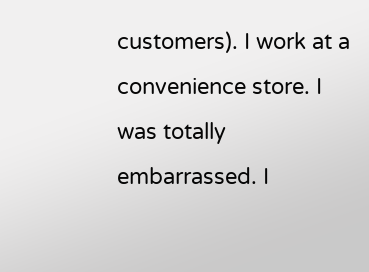customers). I work at a convenience store. I was totally embarrassed. I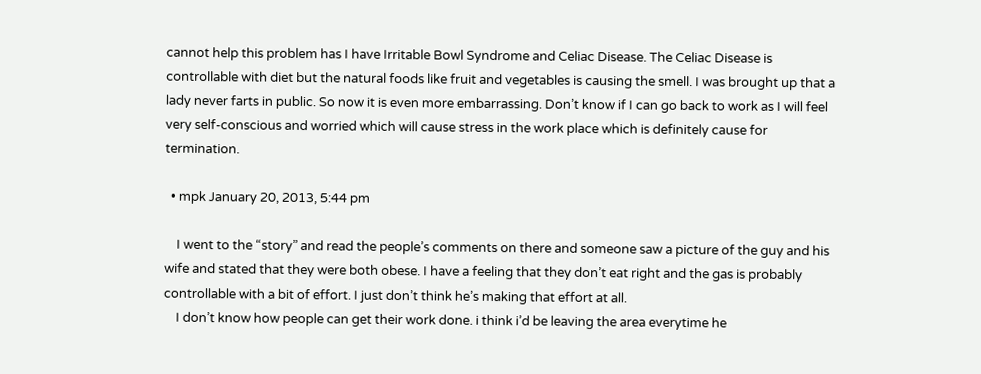cannot help this problem has I have Irritable Bowl Syndrome and Celiac Disease. The Celiac Disease is controllable with diet but the natural foods like fruit and vegetables is causing the smell. I was brought up that a lady never farts in public. So now it is even more embarrassing. Don’t know if I can go back to work as I will feel very self-conscious and worried which will cause stress in the work place which is definitely cause for termination.

  • mpk January 20, 2013, 5:44 pm

    I went to the “story” and read the people’s comments on there and someone saw a picture of the guy and his wife and stated that they were both obese. I have a feeling that they don’t eat right and the gas is probably controllable with a bit of effort. I just don’t think he’s making that effort at all.
    I don’t know how people can get their work done. i think i’d be leaving the area everytime he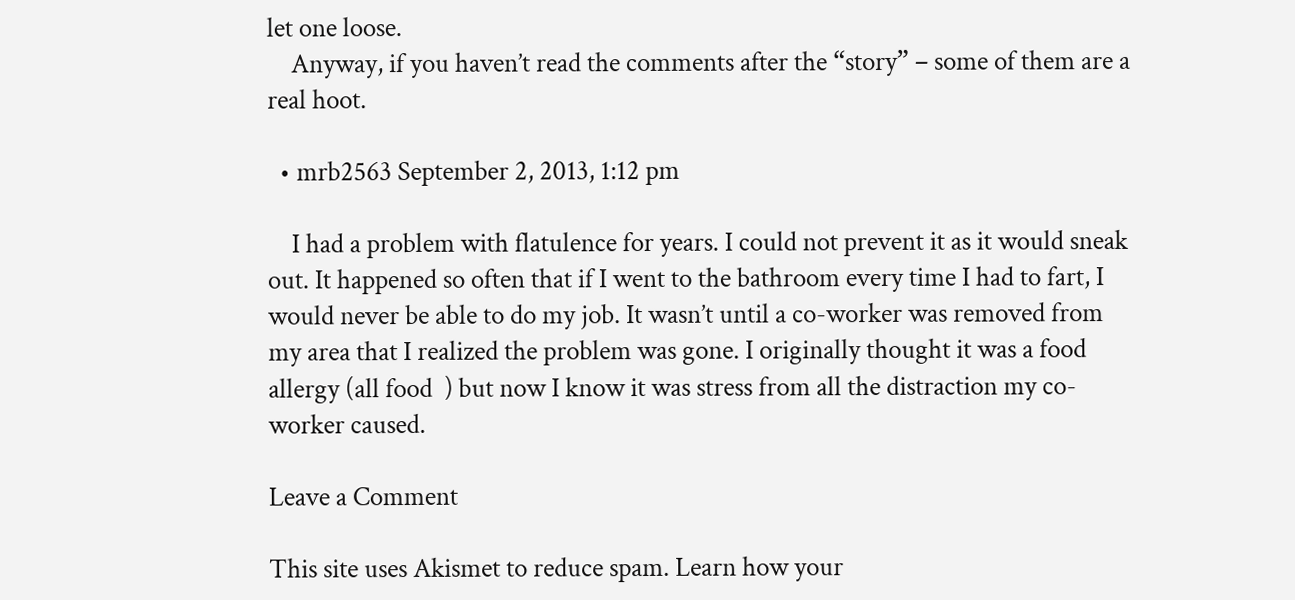let one loose.
    Anyway, if you haven’t read the comments after the “story” – some of them are a real hoot.

  • mrb2563 September 2, 2013, 1:12 pm

    I had a problem with flatulence for years. I could not prevent it as it would sneak out. It happened so often that if I went to the bathroom every time I had to fart, I would never be able to do my job. It wasn’t until a co-worker was removed from my area that I realized the problem was gone. I originally thought it was a food allergy (all food  ) but now I know it was stress from all the distraction my co-worker caused.

Leave a Comment

This site uses Akismet to reduce spam. Learn how your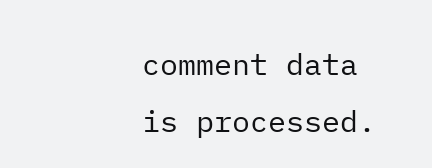comment data is processed.